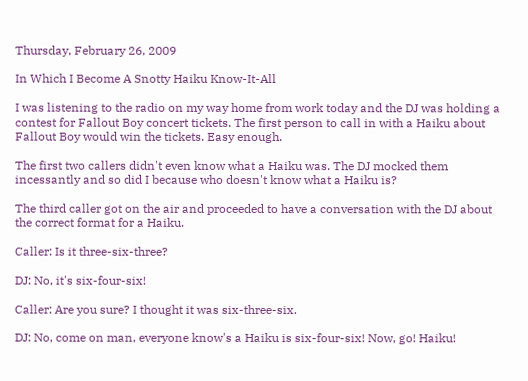Thursday, February 26, 2009

In Which I Become A Snotty Haiku Know-It-All

I was listening to the radio on my way home from work today and the DJ was holding a contest for Fallout Boy concert tickets. The first person to call in with a Haiku about Fallout Boy would win the tickets. Easy enough.

The first two callers didn't even know what a Haiku was. The DJ mocked them incessantly and so did I because who doesn't know what a Haiku is?

The third caller got on the air and proceeded to have a conversation with the DJ about the correct format for a Haiku.

Caller: Is it three-six-three?

DJ: No, it's six-four-six!

Caller: Are you sure? I thought it was six-three-six.

DJ: No, come on man, everyone know's a Haiku is six-four-six! Now, go! Haiku!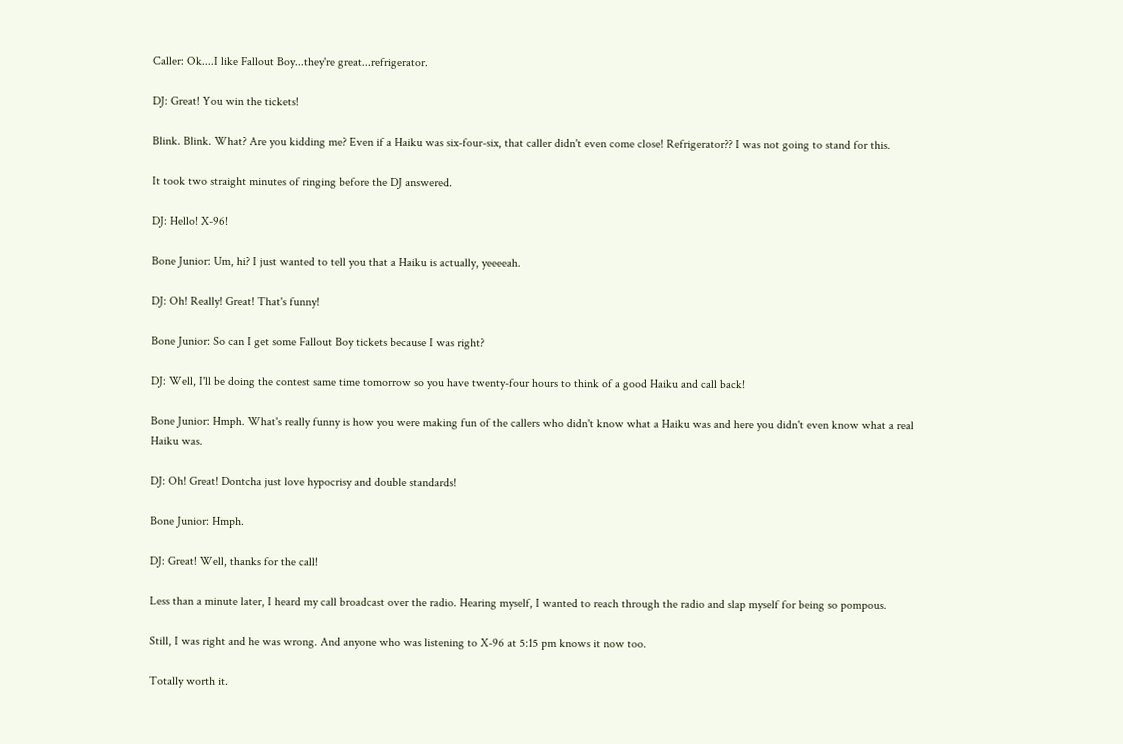Caller: Ok....I like Fallout Boy...they're great...refrigerator.

DJ: Great! You win the tickets!

Blink. Blink. What? Are you kidding me? Even if a Haiku was six-four-six, that caller didn't even come close! Refrigerator?? I was not going to stand for this.

It took two straight minutes of ringing before the DJ answered.

DJ: Hello! X-96!

Bone Junior: Um, hi? I just wanted to tell you that a Haiku is actually, yeeeeah.

DJ: Oh! Really! Great! That's funny!

Bone Junior: So can I get some Fallout Boy tickets because I was right?

DJ: Well, I'll be doing the contest same time tomorrow so you have twenty-four hours to think of a good Haiku and call back!

Bone Junior: Hmph. What's really funny is how you were making fun of the callers who didn't know what a Haiku was and here you didn't even know what a real Haiku was.

DJ: Oh! Great! Dontcha just love hypocrisy and double standards!

Bone Junior: Hmph.

DJ: Great! Well, thanks for the call!

Less than a minute later, I heard my call broadcast over the radio. Hearing myself, I wanted to reach through the radio and slap myself for being so pompous.

Still, I was right and he was wrong. And anyone who was listening to X-96 at 5:15 pm knows it now too.

Totally worth it.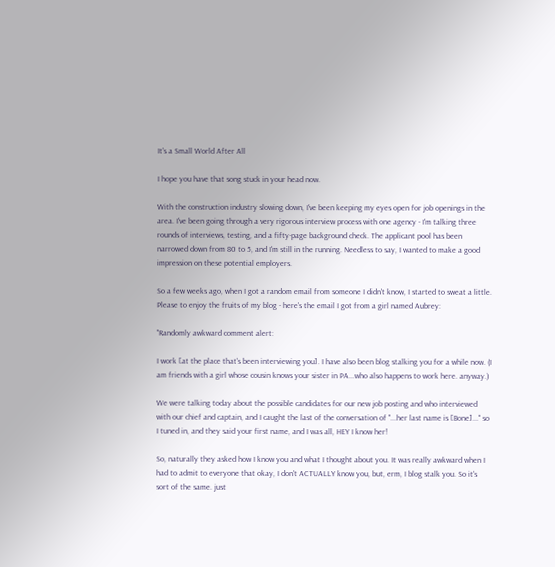It's a Small World After All

I hope you have that song stuck in your head now.

With the construction industry slowing down, I've been keeping my eyes open for job openings in the area. I've been going through a very rigorous interview process with one agency - I'm talking three rounds of interviews, testing, and a fifty-page background check. The applicant pool has been narrowed down from 80 to 5, and I'm still in the running. Needless to say, I wanted to make a good impression on these potential employers.

So a few weeks ago, when I got a random email from someone I didn't know, I started to sweat a little. Please to enjoy the fruits of my blog - here's the email I got from a girl named Aubrey:

"Randomly awkward comment alert:

I work [at the place that's been interviewing you]. I have also been blog stalking you for a while now. (I am friends with a girl whose cousin knows your sister in PA...who also happens to work here. anyway.)

We were talking today about the possible candidates for our new job posting and who interviewed with our chief and captain, and I caught the last of the conversation of "...her last name is [Bone]..." so I tuned in, and they said your first name, and I was all, HEY I know her!

So, naturally they asked how I know you and what I thought about you. It was really awkward when I had to admit to everyone that okay, I don't ACTUALLY know you, but, erm, I blog stalk you. So it's sort of the same. just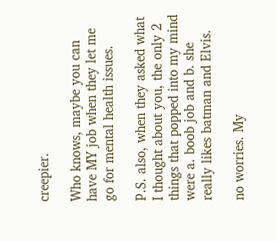creepier.

Who knows, maybe you can have MY job when they let me go for mental health issues.

P.S. also, when they asked what I thought about you, the only 2 things that popped into my mind were a. boob job and b. she really likes batman and Elvis.

no worries. My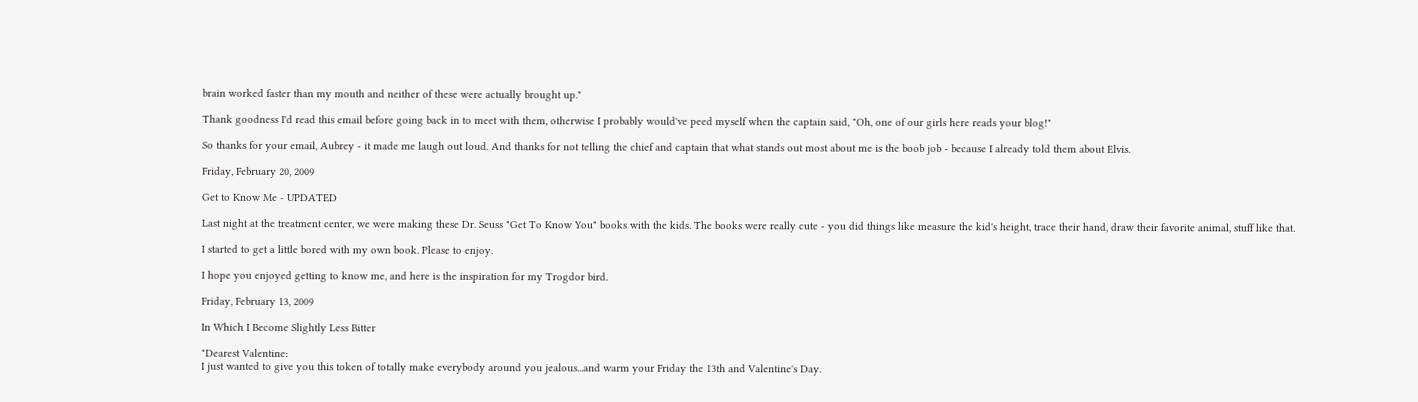brain worked faster than my mouth and neither of these were actually brought up."

Thank goodness I'd read this email before going back in to meet with them, otherwise I probably would've peed myself when the captain said, "Oh, one of our girls here reads your blog!"

So thanks for your email, Aubrey - it made me laugh out loud. And thanks for not telling the chief and captain that what stands out most about me is the boob job - because I already told them about Elvis.

Friday, February 20, 2009

Get to Know Me - UPDATED

Last night at the treatment center, we were making these Dr. Seuss "Get To Know You" books with the kids. The books were really cute - you did things like measure the kid's height, trace their hand, draw their favorite animal, stuff like that.

I started to get a little bored with my own book. Please to enjoy.

I hope you enjoyed getting to know me, and here is the inspiration for my Trogdor bird.

Friday, February 13, 2009

In Which I Become Slightly Less Bitter

"Dearest Valentine:
I just wanted to give you this token of totally make everybody around you jealous...and warm your Friday the 13th and Valentine's Day.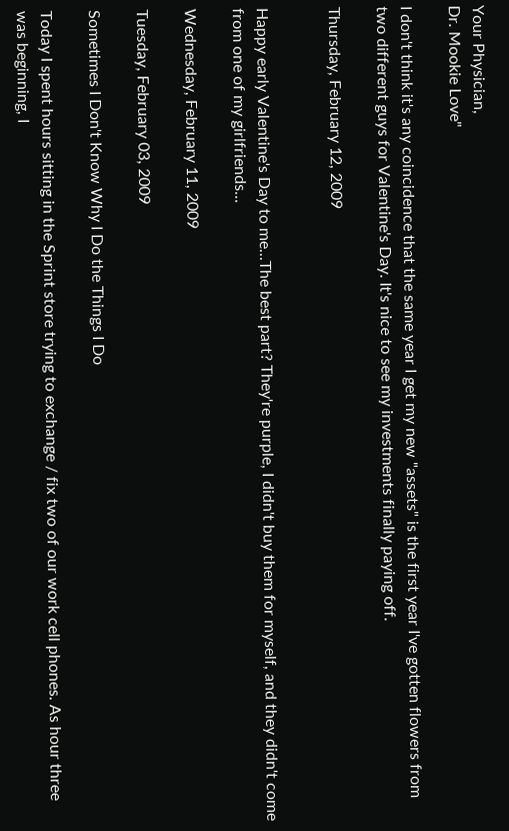Your Physician,
Dr. Mookie Love"

I don't think it's any coincidence that the same year I get my new "assets" is the first year I've gotten flowers from two different guys for Valentine's Day. It's nice to see my investments finally paying off.

Thursday, February 12, 2009


Happy early Valentine's Day to me...The best part? They're purple, I didn't buy them for myself, and they didn't come from one of my girlfriends...

Wednesday, February 11, 2009

Tuesday, February 03, 2009

Sometimes I Don't Know Why I Do the Things I Do

Today I spent hours sitting in the Sprint store trying to exchange / fix two of our work cell phones. As hour three was beginning, I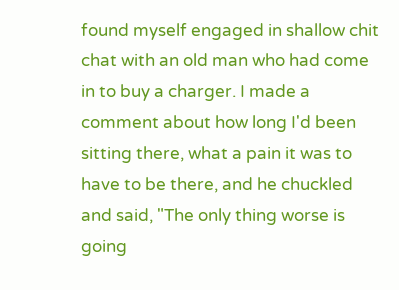found myself engaged in shallow chit chat with an old man who had come in to buy a charger. I made a comment about how long I'd been sitting there, what a pain it was to have to be there, and he chuckled and said, "The only thing worse is going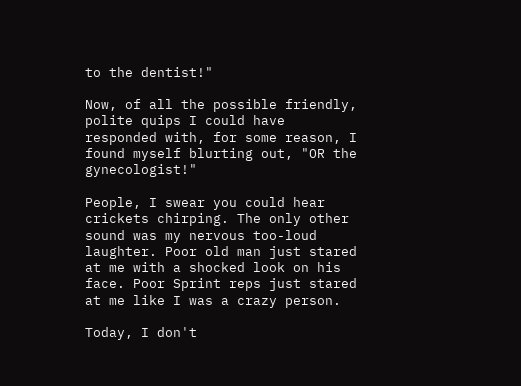to the dentist!"

Now, of all the possible friendly, polite quips I could have responded with, for some reason, I found myself blurting out, "OR the gynecologist!"

People, I swear you could hear crickets chirping. The only other sound was my nervous too-loud laughter. Poor old man just stared at me with a shocked look on his face. Poor Sprint reps just stared at me like I was a crazy person.

Today, I don't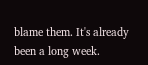blame them. It's already been a long week.